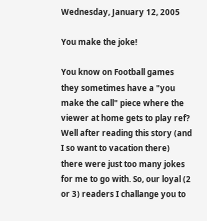Wednesday, January 12, 2005

You make the joke!

You know on Football games they sometimes have a "you make the call" piece where the viewer at home gets to play ref? Well after reading this story (and I so want to vacation there) there were just too many jokes for me to go with. So, our loyal (2 or 3) readers I challange you to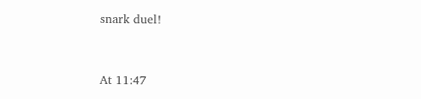snark duel!


At 11:47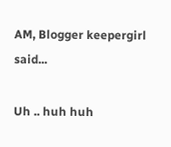AM, Blogger keepergirl said...

Uh .. huh huh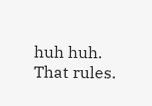huh huh. That rules.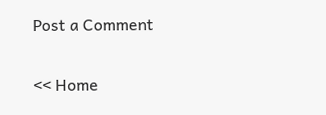Post a Comment

<< Home